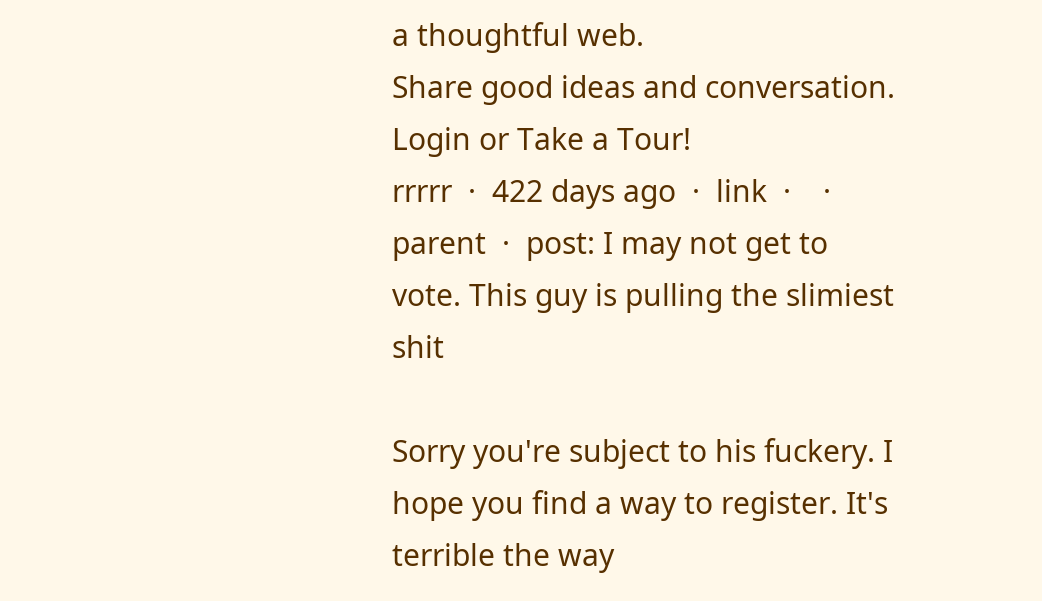a thoughtful web.
Share good ideas and conversation.   Login or Take a Tour!
rrrrr  ·  422 days ago  ·  link  ·    ·  parent  ·  post: I may not get to vote. This guy is pulling the slimiest shit

Sorry you're subject to his fuckery. I hope you find a way to register. It's terrible the way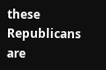these Republicans are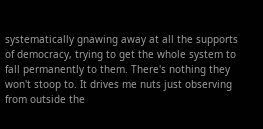systematically gnawing away at all the supports of democracy, trying to get the whole system to fall permanently to them. There's nothing they won't stoop to. It drives me nuts just observing from outside the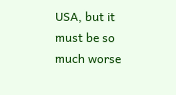USA, but it must be so much worse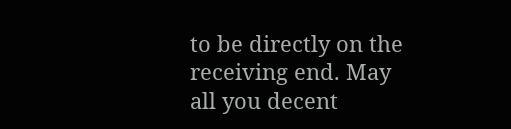to be directly on the receiving end. May all you decent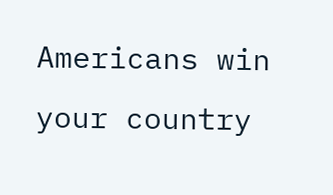Americans win your country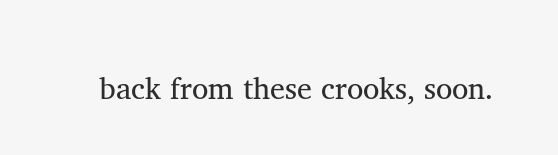back from these crooks, soon.